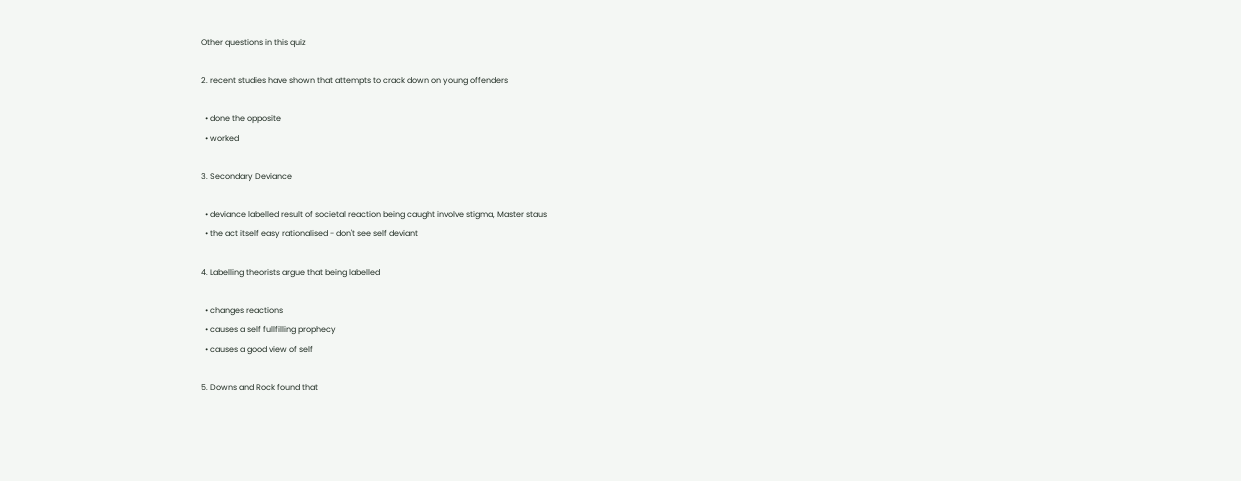Other questions in this quiz

2. recent studies have shown that attempts to crack down on young offenders

  • done the opposite
  • worked

3. Secondary Deviance

  • deviance labelled result of societal reaction being caught involve stigma, Master staus
  • the act itself easy rationalised - don't see self deviant

4. Labelling theorists argue that being labelled

  • changes reactions
  • causes a self fullfilling prophecy
  • causes a good view of self

5. Downs and Rock found that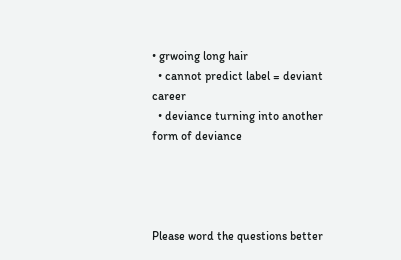• grwoing long hair
  • cannot predict label = deviant career
  • deviance turning into another form of deviance




Please word the questions better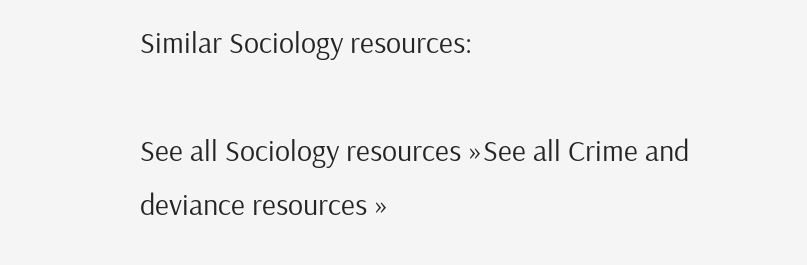Similar Sociology resources:

See all Sociology resources »See all Crime and deviance resources »